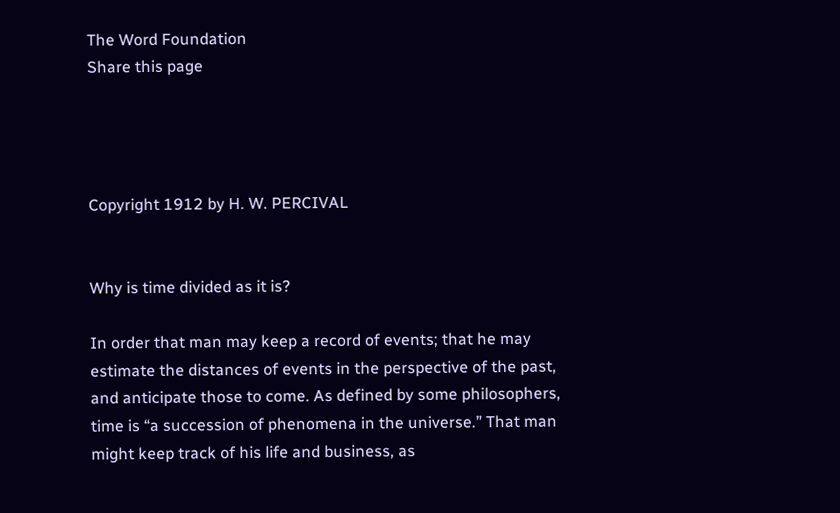The Word Foundation
Share this page




Copyright 1912 by H. W. PERCIVAL


Why is time divided as it is?

In order that man may keep a record of events; that he may estimate the distances of events in the perspective of the past, and anticipate those to come. As defined by some philosophers, time is “a succession of phenomena in the universe.” That man might keep track of his life and business, as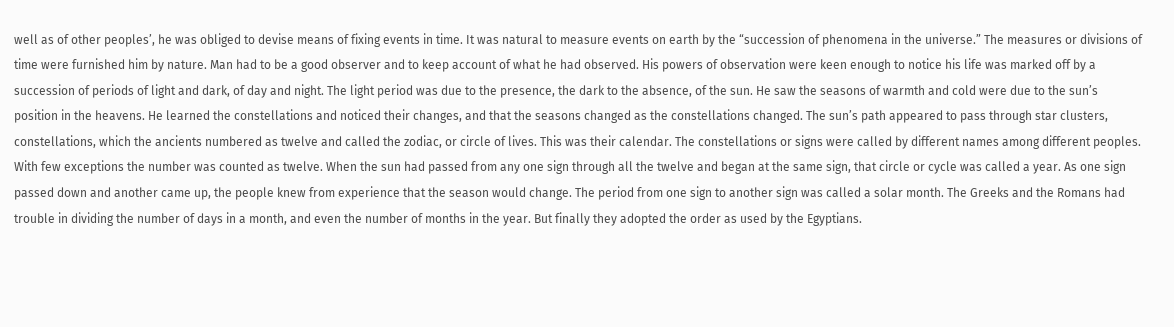well as of other peoples’, he was obliged to devise means of fixing events in time. It was natural to measure events on earth by the “succession of phenomena in the universe.” The measures or divisions of time were furnished him by nature. Man had to be a good observer and to keep account of what he had observed. His powers of observation were keen enough to notice his life was marked off by a succession of periods of light and dark, of day and night. The light period was due to the presence, the dark to the absence, of the sun. He saw the seasons of warmth and cold were due to the sun’s position in the heavens. He learned the constellations and noticed their changes, and that the seasons changed as the constellations changed. The sun’s path appeared to pass through star clusters, constellations, which the ancients numbered as twelve and called the zodiac, or circle of lives. This was their calendar. The constellations or signs were called by different names among different peoples. With few exceptions the number was counted as twelve. When the sun had passed from any one sign through all the twelve and began at the same sign, that circle or cycle was called a year. As one sign passed down and another came up, the people knew from experience that the season would change. The period from one sign to another sign was called a solar month. The Greeks and the Romans had trouble in dividing the number of days in a month, and even the number of months in the year. But finally they adopted the order as used by the Egyptians.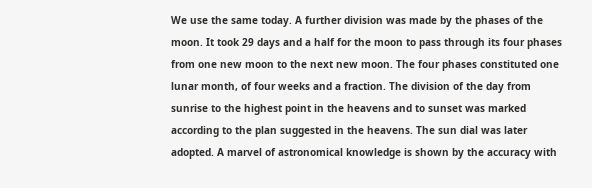We use the same today. A further division was made by the phases of the moon. It took 29 days and a half for the moon to pass through its four phases from one new moon to the next new moon. The four phases constituted one lunar month, of four weeks and a fraction. The division of the day from sunrise to the highest point in the heavens and to sunset was marked according to the plan suggested in the heavens. The sun dial was later adopted. A marvel of astronomical knowledge is shown by the accuracy with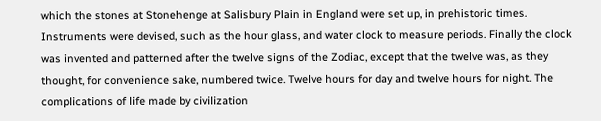which the stones at Stonehenge at Salisbury Plain in England were set up, in prehistoric times. Instruments were devised, such as the hour glass, and water clock to measure periods. Finally the clock was invented and patterned after the twelve signs of the Zodiac, except that the twelve was, as they thought, for convenience sake, numbered twice. Twelve hours for day and twelve hours for night. The complications of life made by civilization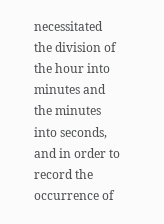necessitated the division of the hour into minutes and the minutes into seconds, and in order to record the occurrence of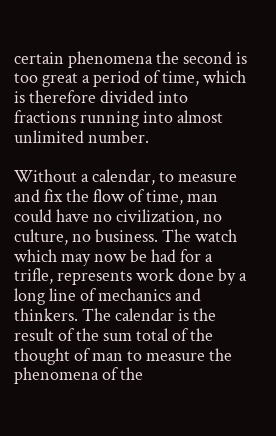certain phenomena the second is too great a period of time, which is therefore divided into fractions running into almost unlimited number.

Without a calendar, to measure and fix the flow of time, man could have no civilization, no culture, no business. The watch which may now be had for a trifle, represents work done by a long line of mechanics and thinkers. The calendar is the result of the sum total of the thought of man to measure the phenomena of the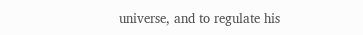universe, and to regulate his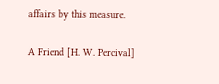affairs by this measure.

A Friend [H. W. Percival]